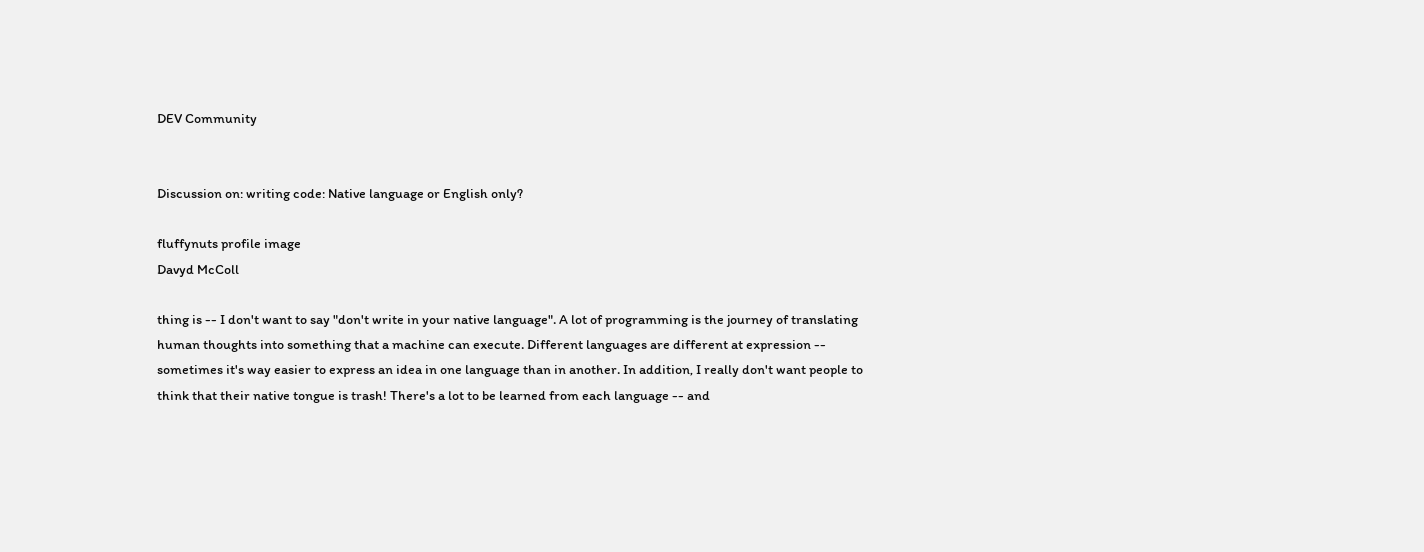DEV Community


Discussion on: writing code: Native language or English only?

fluffynuts profile image
Davyd McColl

thing is -- I don't want to say "don't write in your native language". A lot of programming is the journey of translating human thoughts into something that a machine can execute. Different languages are different at expression -- sometimes it's way easier to express an idea in one language than in another. In addition, I really don't want people to think that their native tongue is trash! There's a lot to be learned from each language -- and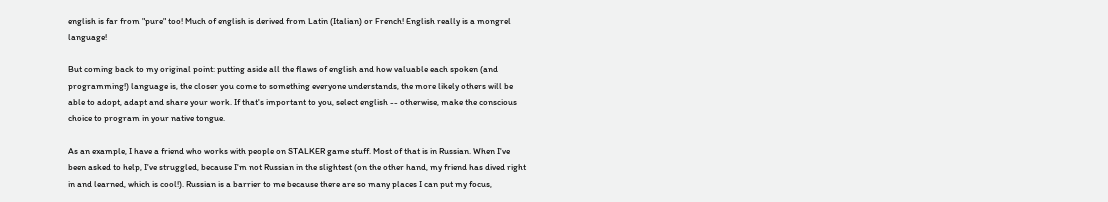english is far from "pure" too! Much of english is derived from Latin (Italian) or French! English really is a mongrel language!

But coming back to my original point: putting aside all the flaws of english and how valuable each spoken (and programming!) language is, the closer you come to something everyone understands, the more likely others will be able to adopt, adapt and share your work. If that's important to you, select english -- otherwise, make the conscious choice to program in your native tongue.

As an example, I have a friend who works with people on STALKER game stuff. Most of that is in Russian. When I've been asked to help, I've struggled, because I'm not Russian in the slightest (on the other hand, my friend has dived right in and learned, which is cool!). Russian is a barrier to me because there are so many places I can put my focus,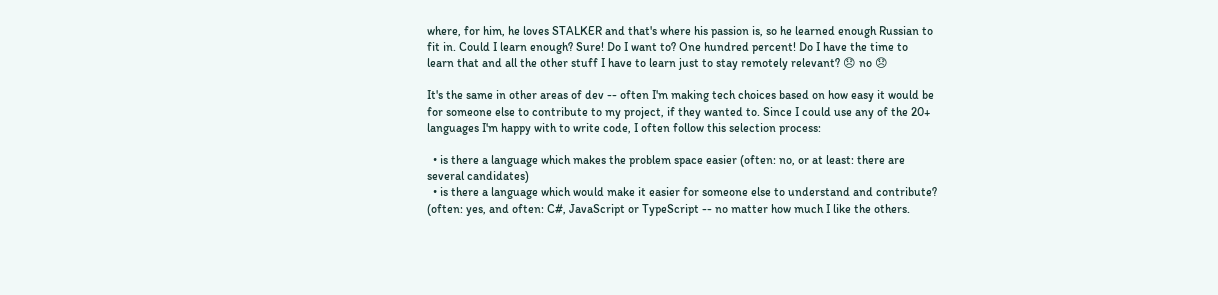where, for him, he loves STALKER and that's where his passion is, so he learned enough Russian to fit in. Could I learn enough? Sure! Do I want to? One hundred percent! Do I have the time to learn that and all the other stuff I have to learn just to stay remotely relevant? 😞 no 😞

It's the same in other areas of dev -- often I'm making tech choices based on how easy it would be for someone else to contribute to my project, if they wanted to. Since I could use any of the 20+ languages I'm happy with to write code, I often follow this selection process:

  • is there a language which makes the problem space easier (often: no, or at least: there are several candidates)
  • is there a language which would make it easier for someone else to understand and contribute? (often: yes, and often: C#, JavaScript or TypeScript -- no matter how much I like the others.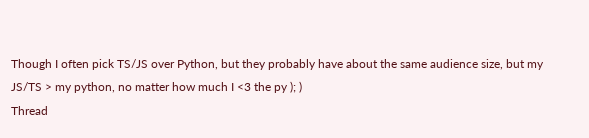Though I often pick TS/JS over Python, but they probably have about the same audience size, but my JS/TS > my python, no matter how much I <3 the py ); )
Thread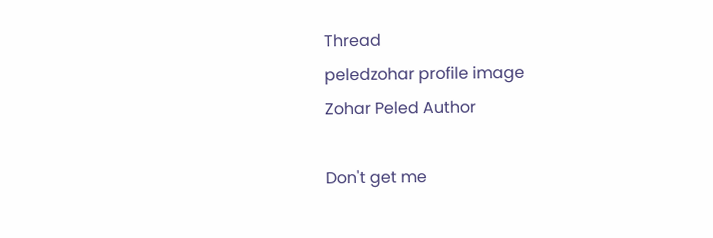Thread
peledzohar profile image
Zohar Peled Author

Don't get me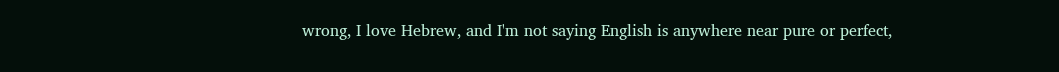wrong, I love Hebrew, and I'm not saying English is anywhere near pure or perfect,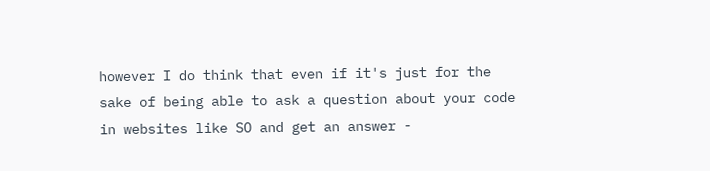however I do think that even if it's just for the sake of being able to ask a question about your code in websites like SO and get an answer -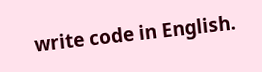write code in English.